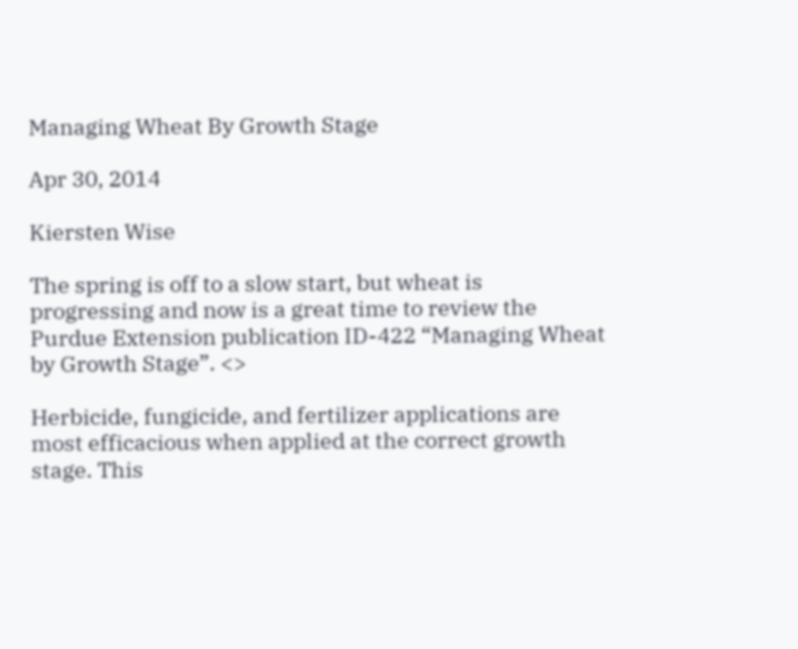Managing Wheat By Growth Stage

Apr 30, 2014

Kiersten Wise

The spring is off to a slow start, but wheat is progressing and now is a great time to review the Purdue Extension publication ID-422 “Managing Wheat by Growth Stage”. <>

Herbicide, fungicide, and fertilizer applications are most efficacious when applied at the correct growth stage. This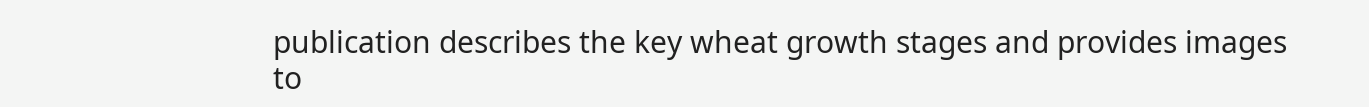publication describes the key wheat growth stages and provides images to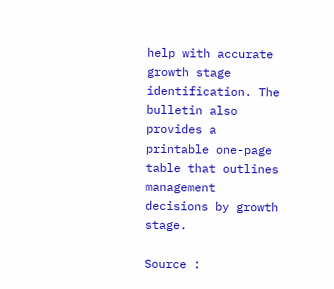help with accurate growth stage identification. The bulletin also provides a printable one-page table that outlines management decisions by growth stage.

Source :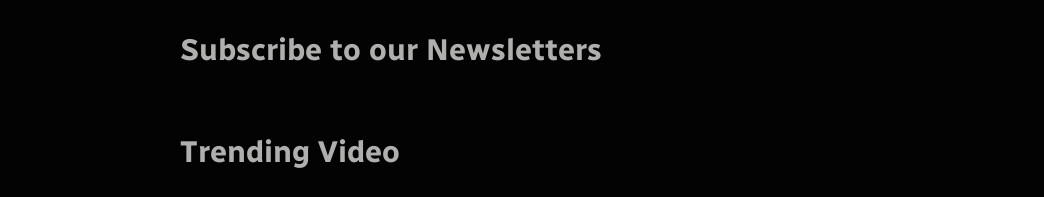Subscribe to our Newsletters

Trending Video